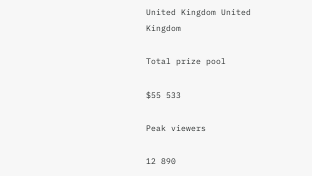United Kingdom United Kingdom

Total prize pool

$55 533

Peak viewers

12 890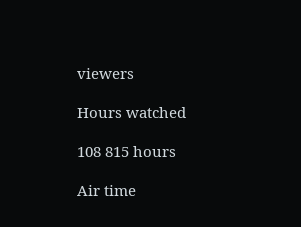viewers

Hours watched

108 815 hours

Air time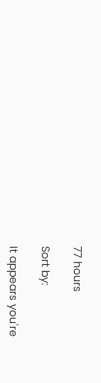77 hours

Sort by:

It appears you're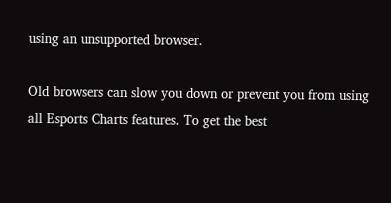using an unsupported browser.

Old browsers can slow you down or prevent you from using all Esports Charts features. To get the best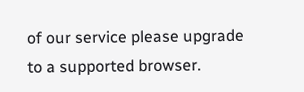of our service please upgrade to a supported browser.